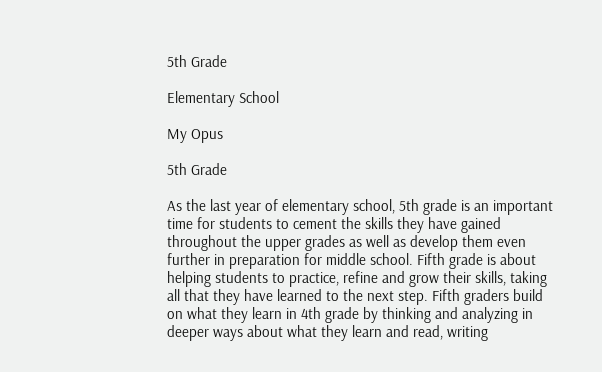5th Grade

Elementary School

My Opus

5th Grade

As the last year of elementary school, 5th grade is an important time for students to cement the skills they have gained throughout the upper grades as well as develop them even further in preparation for middle school. Fifth grade is about helping students to practice, refine and grow their skills, taking all that they have learned to the next step. Fifth graders build on what they learn in 4th grade by thinking and analyzing in deeper ways about what they learn and read, writing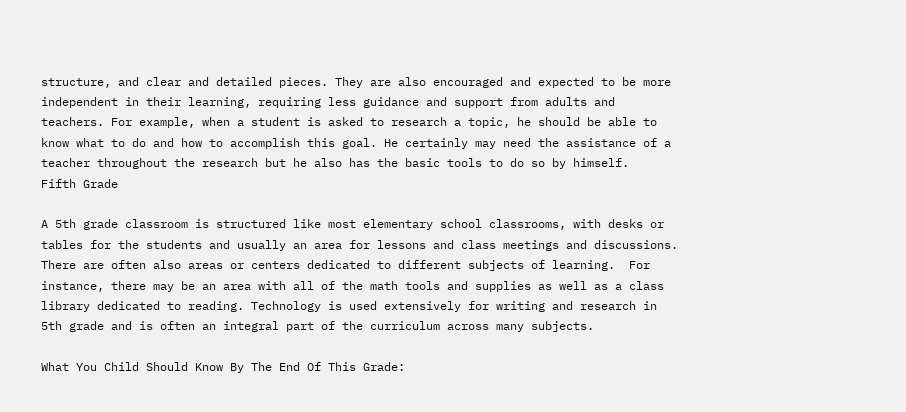structure, and clear and detailed pieces. They are also encouraged and expected to be more independent in their learning, requiring less guidance and support from adults and teachers. For example, when a student is asked to research a topic, he should be able to know what to do and how to accomplish this goal. He certainly may need the assistance of a teacher throughout the research but he also has the basic tools to do so by himself.
Fifth Grade

A 5th grade classroom is structured like most elementary school classrooms, with desks or tables for the students and usually an area for lessons and class meetings and discussions. There are often also areas or centers dedicated to different subjects of learning.  For instance, there may be an area with all of the math tools and supplies as well as a class library dedicated to reading. Technology is used extensively for writing and research in 5th grade and is often an integral part of the curriculum across many subjects.

What You Child Should Know By The End Of This Grade: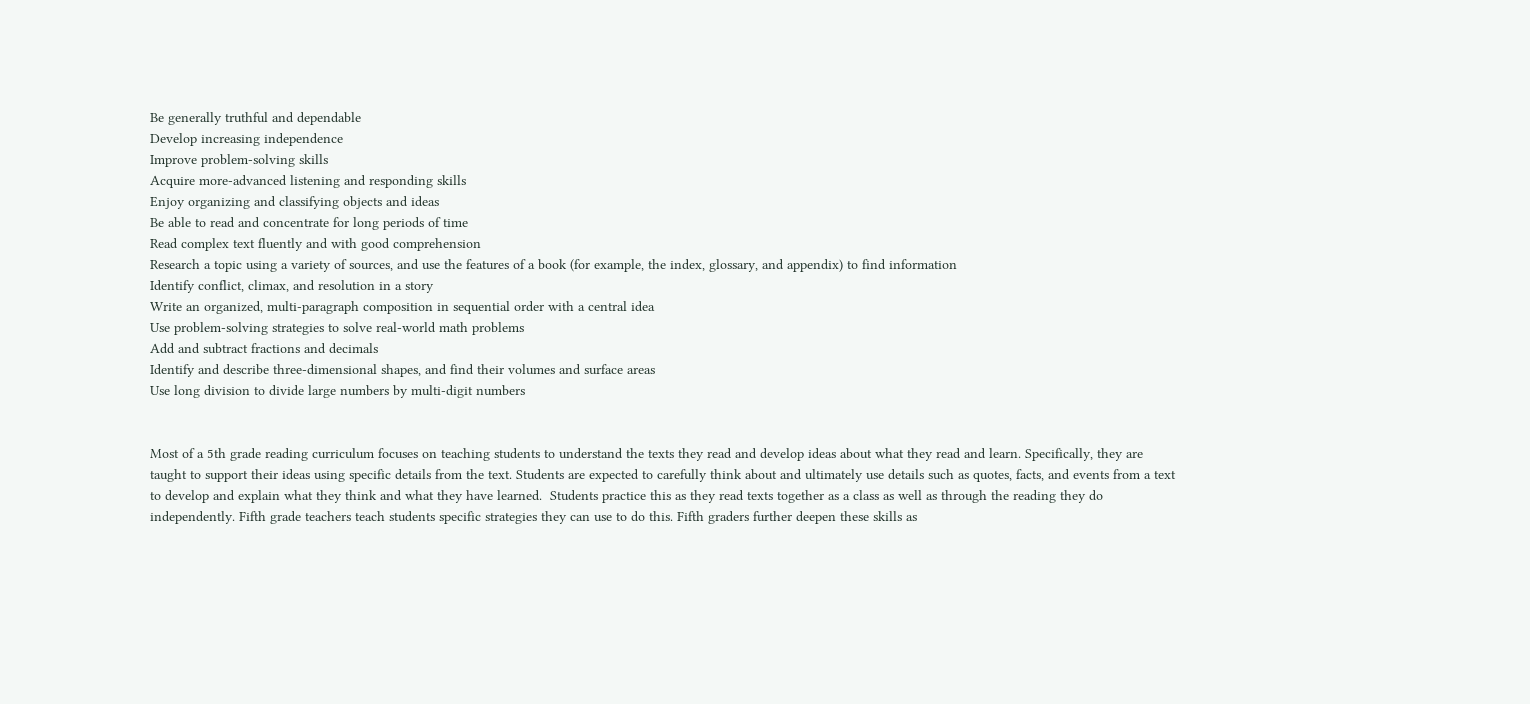Be generally truthful and dependable
Develop increasing independence
Improve problem-solving skills
Acquire more-advanced listening and responding skills
Enjoy organizing and classifying objects and ideas
Be able to read and concentrate for long periods of time
Read complex text fluently and with good comprehension
Research a topic using a variety of sources, and use the features of a book (for example, the index, glossary, and appendix) to find information
Identify conflict, climax, and resolution in a story
Write an organized, multi-paragraph composition in sequential order with a central idea
Use problem-solving strategies to solve real-world math problems
Add and subtract fractions and decimals
Identify and describe three-dimensional shapes, and find their volumes and surface areas
Use long division to divide large numbers by multi-digit numbers


Most of a 5th grade reading curriculum focuses on teaching students to understand the texts they read and develop ideas about what they read and learn. Specifically, they are taught to support their ideas using specific details from the text. Students are expected to carefully think about and ultimately use details such as quotes, facts, and events from a text to develop and explain what they think and what they have learned.  Students practice this as they read texts together as a class as well as through the reading they do independently. Fifth grade teachers teach students specific strategies they can use to do this. Fifth graders further deepen these skills as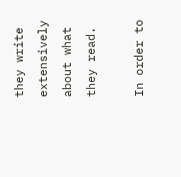they write extensively about what they read.

In order to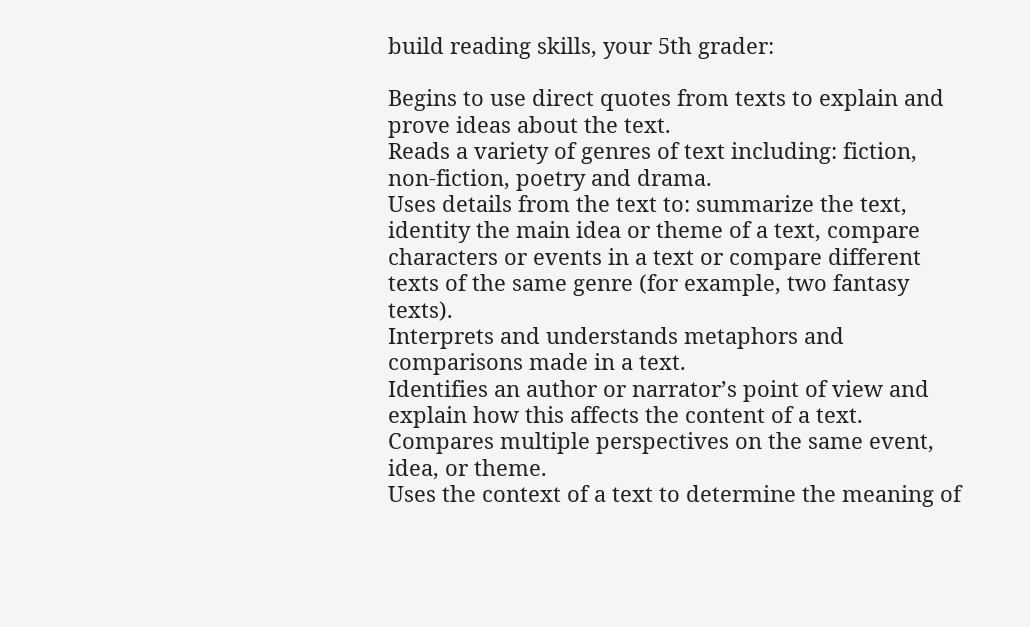build reading skills, your 5th grader:

Begins to use direct quotes from texts to explain and prove ideas about the text.
Reads a variety of genres of text including: fiction, non-fiction, poetry and drama.
Uses details from the text to: summarize the text, identity the main idea or theme of a text, compare characters or events in a text or compare different texts of the same genre (for example, two fantasy texts).
Interprets and understands metaphors and comparisons made in a text.
Identifies an author or narrator’s point of view and explain how this affects the content of a text.
Compares multiple perspectives on the same event, idea, or theme.
Uses the context of a text to determine the meaning of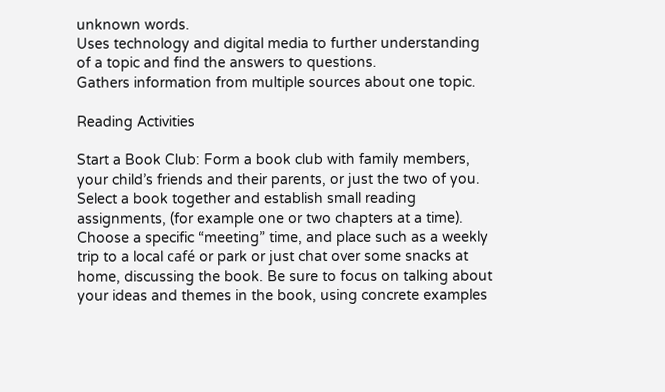unknown words.
Uses technology and digital media to further understanding of a topic and find the answers to questions.
Gathers information from multiple sources about one topic.

Reading Activities

Start a Book Club: Form a book club with family members, your child’s friends and their parents, or just the two of you.  Select a book together and establish small reading assignments, (for example one or two chapters at a time). Choose a specific “meeting” time, and place such as a weekly trip to a local café or park or just chat over some snacks at home, discussing the book. Be sure to focus on talking about your ideas and themes in the book, using concrete examples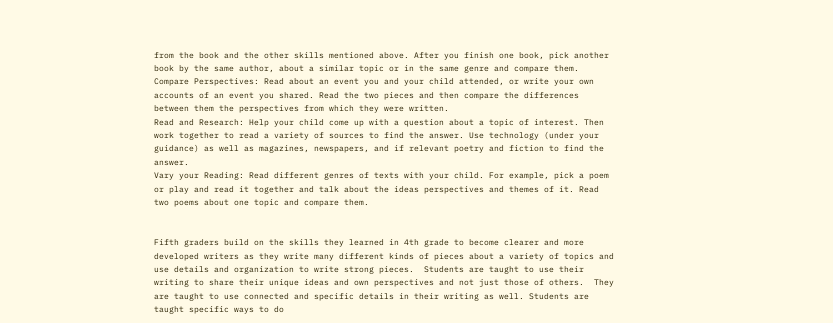from the book and the other skills mentioned above. After you finish one book, pick another book by the same author, about a similar topic or in the same genre and compare them.
Compare Perspectives: Read about an event you and your child attended, or write your own accounts of an event you shared. Read the two pieces and then compare the differences between them the perspectives from which they were written.
Read and Research: Help your child come up with a question about a topic of interest. Then work together to read a variety of sources to find the answer. Use technology (under your guidance) as well as magazines, newspapers, and if relevant poetry and fiction to find the answer.
Vary your Reading: Read different genres of texts with your child. For example, pick a poem or play and read it together and talk about the ideas perspectives and themes of it. Read two poems about one topic and compare them.


Fifth graders build on the skills they learned in 4th grade to become clearer and more developed writers as they write many different kinds of pieces about a variety of topics and use details and organization to write strong pieces.  Students are taught to use their writing to share their unique ideas and own perspectives and not just those of others.  They are taught to use connected and specific details in their writing as well. Students are taught specific ways to do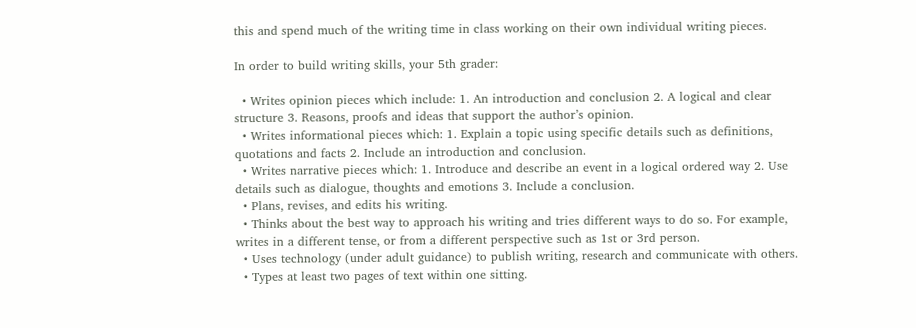this and spend much of the writing time in class working on their own individual writing pieces.

In order to build writing skills, your 5th grader:

  • Writes opinion pieces which include: 1. An introduction and conclusion 2. A logical and clear structure 3. Reasons, proofs and ideas that support the author’s opinion.
  • Writes informational pieces which: 1. Explain a topic using specific details such as definitions, quotations and facts 2. Include an introduction and conclusion.
  • Writes narrative pieces which: 1. Introduce and describe an event in a logical ordered way 2. Use details such as dialogue, thoughts and emotions 3. Include a conclusion.
  • Plans, revises, and edits his writing.
  • Thinks about the best way to approach his writing and tries different ways to do so. For example, writes in a different tense, or from a different perspective such as 1st or 3rd person.
  • Uses technology (under adult guidance) to publish writing, research and communicate with others.
  • Types at least two pages of text within one sitting.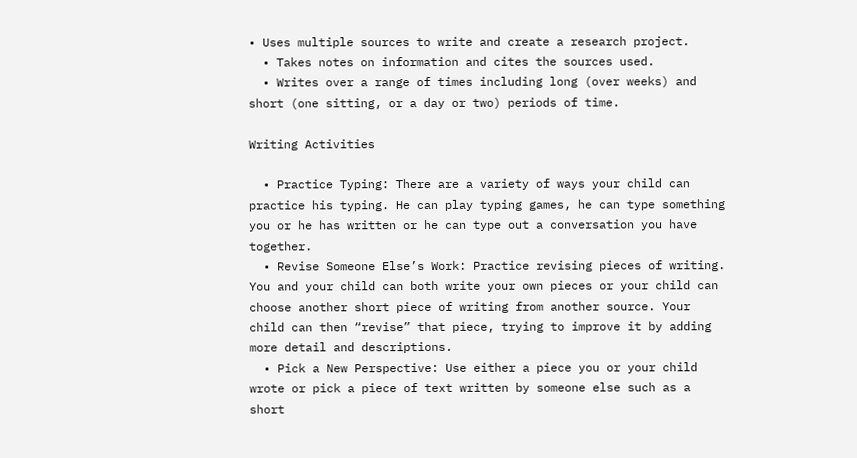• Uses multiple sources to write and create a research project.
  • Takes notes on information and cites the sources used.
  • Writes over a range of times including long (over weeks) and short (one sitting, or a day or two) periods of time.

Writing Activities

  • Practice Typing: There are a variety of ways your child can practice his typing. He can play typing games, he can type something you or he has written or he can type out a conversation you have together.
  • Revise Someone Else’s Work: Practice revising pieces of writing.  You and your child can both write your own pieces or your child can choose another short piece of writing from another source. Your child can then “revise” that piece, trying to improve it by adding more detail and descriptions.
  • Pick a New Perspective: Use either a piece you or your child wrote or pick a piece of text written by someone else such as a short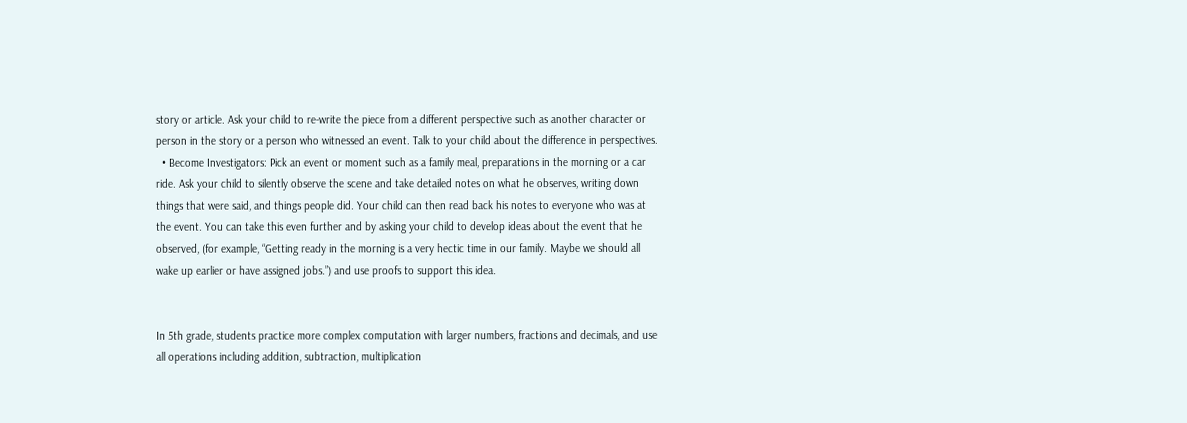story or article. Ask your child to re-write the piece from a different perspective such as another character or person in the story or a person who witnessed an event. Talk to your child about the difference in perspectives.
  • Become Investigators: Pick an event or moment such as a family meal, preparations in the morning or a car ride. Ask your child to silently observe the scene and take detailed notes on what he observes, writing down things that were said, and things people did. Your child can then read back his notes to everyone who was at the event. You can take this even further and by asking your child to develop ideas about the event that he observed, (for example, “Getting ready in the morning is a very hectic time in our family. Maybe we should all wake up earlier or have assigned jobs.”) and use proofs to support this idea.


In 5th grade, students practice more complex computation with larger numbers, fractions and decimals, and use all operations including addition, subtraction, multiplication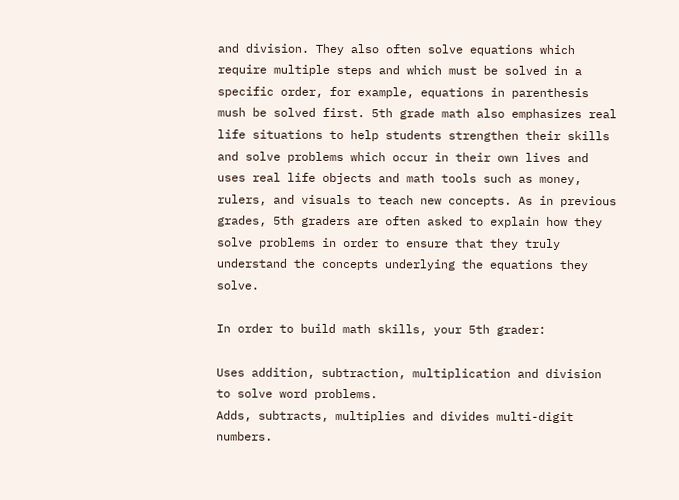and division. They also often solve equations which require multiple steps and which must be solved in a specific order, for example, equations in parenthesis mush be solved first. 5th grade math also emphasizes real life situations to help students strengthen their skills and solve problems which occur in their own lives and uses real life objects and math tools such as money, rulers, and visuals to teach new concepts. As in previous grades, 5th graders are often asked to explain how they solve problems in order to ensure that they truly understand the concepts underlying the equations they solve.

In order to build math skills, your 5th grader:

Uses addition, subtraction, multiplication and division to solve word problems.
Adds, subtracts, multiplies and divides multi-digit numbers.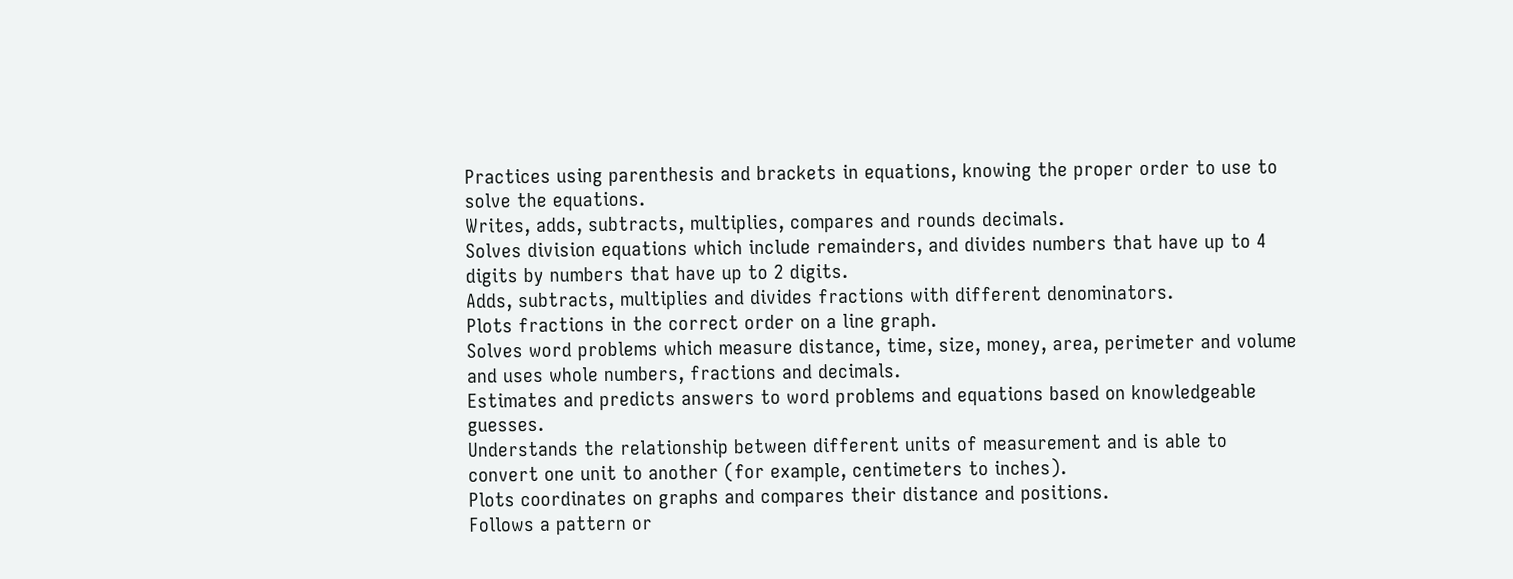Practices using parenthesis and brackets in equations, knowing the proper order to use to solve the equations.
Writes, adds, subtracts, multiplies, compares and rounds decimals.
Solves division equations which include remainders, and divides numbers that have up to 4 digits by numbers that have up to 2 digits.
Adds, subtracts, multiplies and divides fractions with different denominators.
Plots fractions in the correct order on a line graph.
Solves word problems which measure distance, time, size, money, area, perimeter and volume and uses whole numbers, fractions and decimals.
Estimates and predicts answers to word problems and equations based on knowledgeable guesses.
Understands the relationship between different units of measurement and is able to convert one unit to another (for example, centimeters to inches).
Plots coordinates on graphs and compares their distance and positions.
Follows a pattern or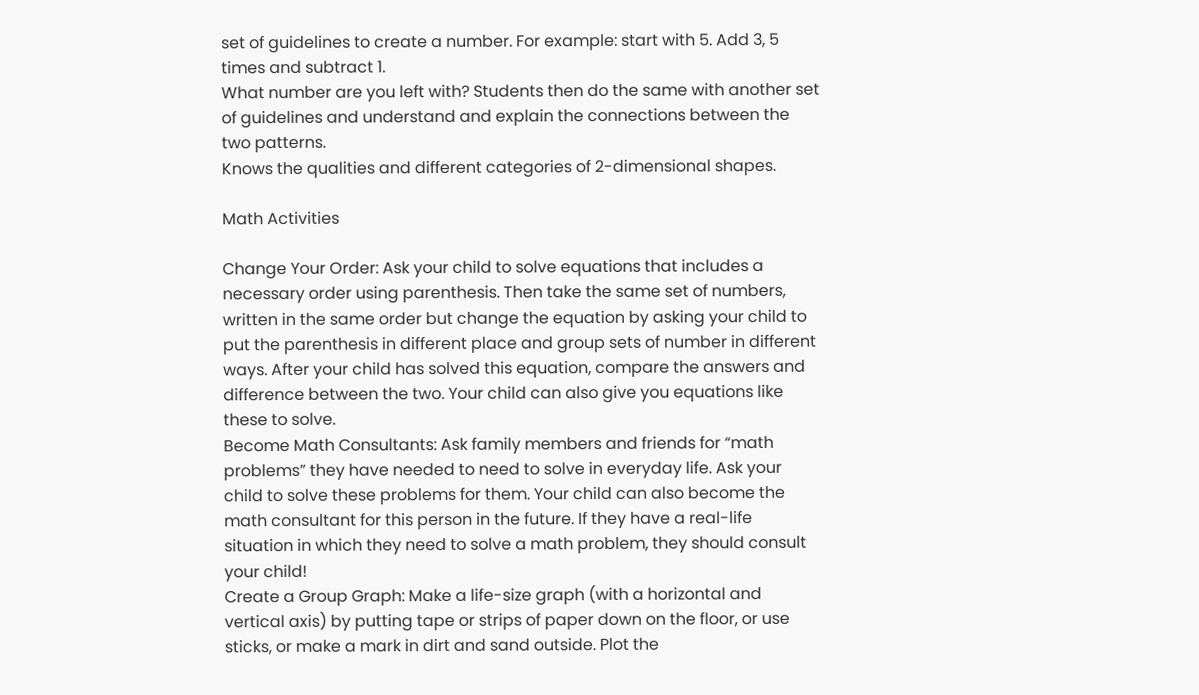set of guidelines to create a number. For example: start with 5. Add 3, 5 times and subtract 1.
What number are you left with? Students then do the same with another set of guidelines and understand and explain the connections between the two patterns.
Knows the qualities and different categories of 2-dimensional shapes.

Math Activities

Change Your Order: Ask your child to solve equations that includes a necessary order using parenthesis. Then take the same set of numbers, written in the same order but change the equation by asking your child to put the parenthesis in different place and group sets of number in different ways. After your child has solved this equation, compare the answers and difference between the two. Your child can also give you equations like these to solve.
Become Math Consultants: Ask family members and friends for “math problems” they have needed to need to solve in everyday life. Ask your child to solve these problems for them. Your child can also become the math consultant for this person in the future. If they have a real-life situation in which they need to solve a math problem, they should consult your child!
Create a Group Graph: Make a life-size graph (with a horizontal and vertical axis) by putting tape or strips of paper down on the floor, or use sticks, or make a mark in dirt and sand outside. Plot the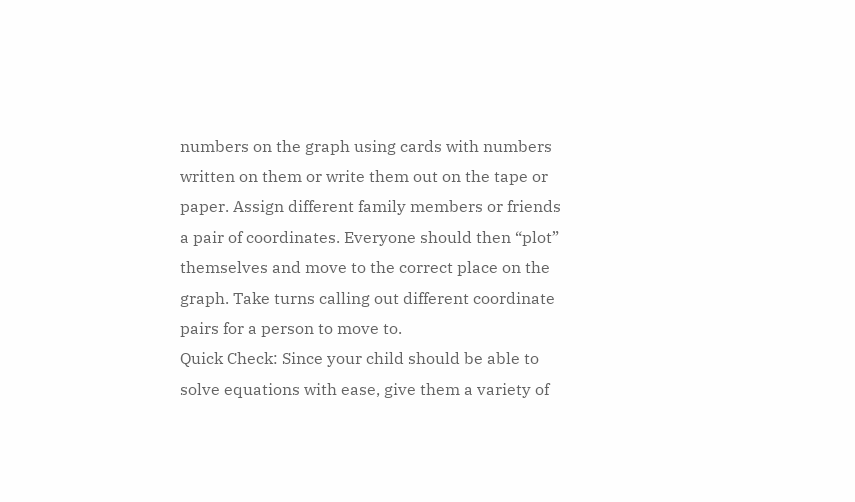numbers on the graph using cards with numbers written on them or write them out on the tape or paper. Assign different family members or friends a pair of coordinates. Everyone should then “plot” themselves and move to the correct place on the graph. Take turns calling out different coordinate pairs for a person to move to.
Quick Check: Since your child should be able to solve equations with ease, give them a variety of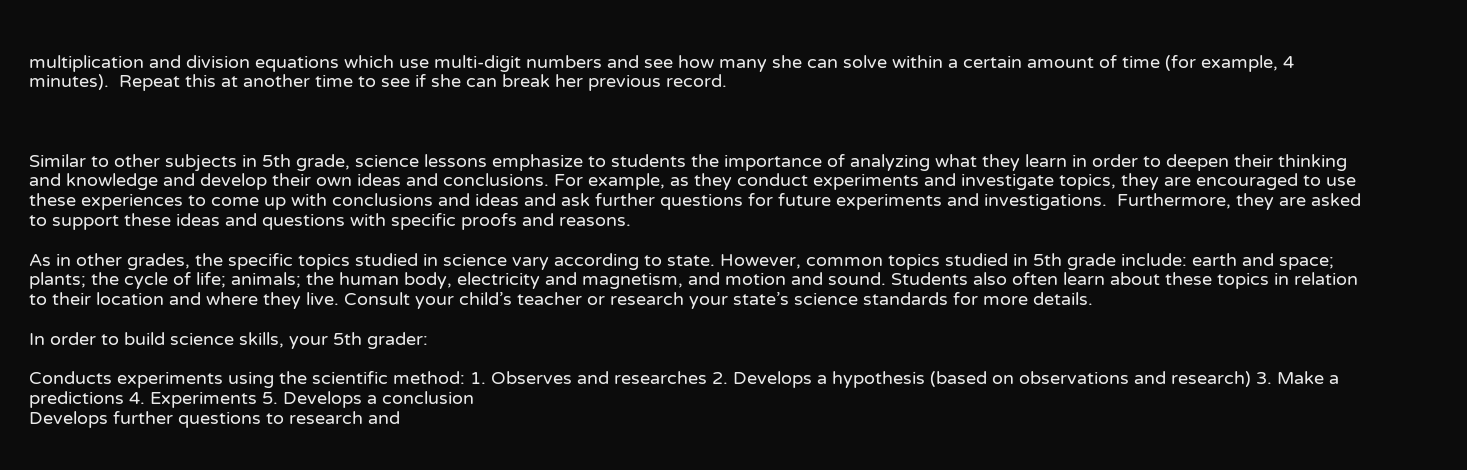multiplication and division equations which use multi-digit numbers and see how many she can solve within a certain amount of time (for example, 4 minutes).  Repeat this at another time to see if she can break her previous record.



Similar to other subjects in 5th grade, science lessons emphasize to students the importance of analyzing what they learn in order to deepen their thinking and knowledge and develop their own ideas and conclusions. For example, as they conduct experiments and investigate topics, they are encouraged to use these experiences to come up with conclusions and ideas and ask further questions for future experiments and investigations.  Furthermore, they are asked to support these ideas and questions with specific proofs and reasons.

As in other grades, the specific topics studied in science vary according to state. However, common topics studied in 5th grade include: earth and space; plants; the cycle of life; animals; the human body, electricity and magnetism, and motion and sound. Students also often learn about these topics in relation to their location and where they live. Consult your child’s teacher or research your state’s science standards for more details.

In order to build science skills, your 5th grader:

Conducts experiments using the scientific method: 1. Observes and researches 2. Develops a hypothesis (based on observations and research) 3. Make a predictions 4. Experiments 5. Develops a conclusion
Develops further questions to research and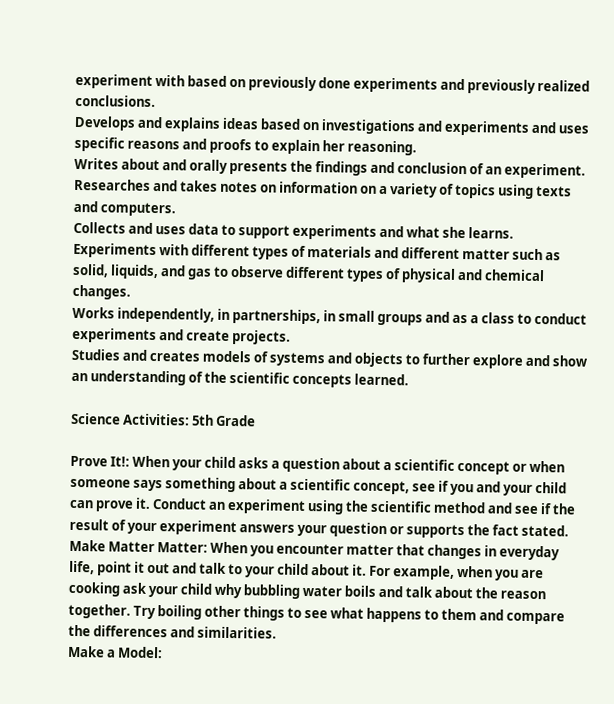experiment with based on previously done experiments and previously realized conclusions.
Develops and explains ideas based on investigations and experiments and uses specific reasons and proofs to explain her reasoning.
Writes about and orally presents the findings and conclusion of an experiment.
Researches and takes notes on information on a variety of topics using texts and computers.
Collects and uses data to support experiments and what she learns.
Experiments with different types of materials and different matter such as solid, liquids, and gas to observe different types of physical and chemical changes.
Works independently, in partnerships, in small groups and as a class to conduct experiments and create projects.
Studies and creates models of systems and objects to further explore and show an understanding of the scientific concepts learned.

Science Activities: 5th Grade

Prove It!: When your child asks a question about a scientific concept or when someone says something about a scientific concept, see if you and your child can prove it. Conduct an experiment using the scientific method and see if the result of your experiment answers your question or supports the fact stated.
Make Matter Matter: When you encounter matter that changes in everyday life, point it out and talk to your child about it. For example, when you are cooking ask your child why bubbling water boils and talk about the reason together. Try boiling other things to see what happens to them and compare the differences and similarities.
Make a Model: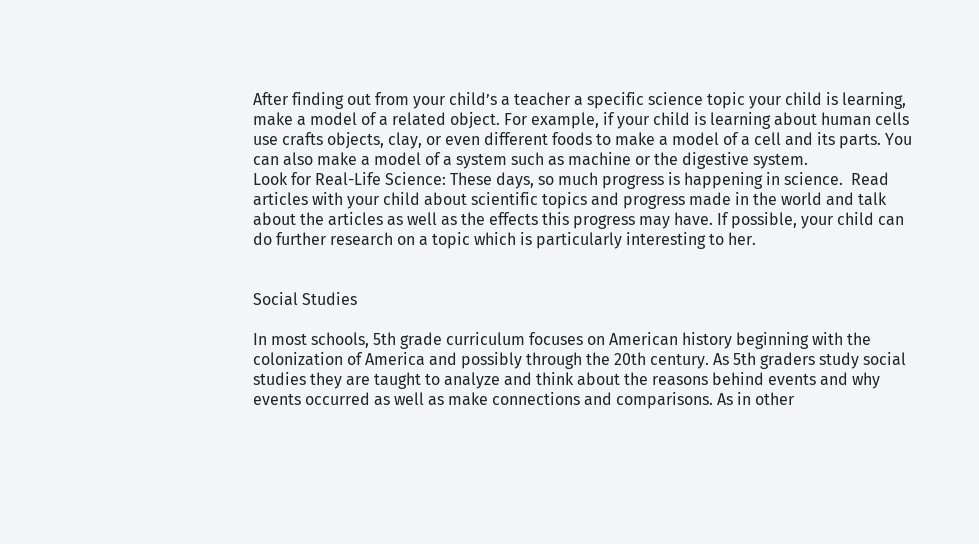After finding out from your child’s a teacher a specific science topic your child is learning, make a model of a related object. For example, if your child is learning about human cells use crafts objects, clay, or even different foods to make a model of a cell and its parts. You can also make a model of a system such as machine or the digestive system.
Look for Real-Life Science: These days, so much progress is happening in science.  Read articles with your child about scientific topics and progress made in the world and talk about the articles as well as the effects this progress may have. If possible, your child can do further research on a topic which is particularly interesting to her.


Social Studies

In most schools, 5th grade curriculum focuses on American history beginning with the colonization of America and possibly through the 20th century. As 5th graders study social studies they are taught to analyze and think about the reasons behind events and why events occurred as well as make connections and comparisons. As in other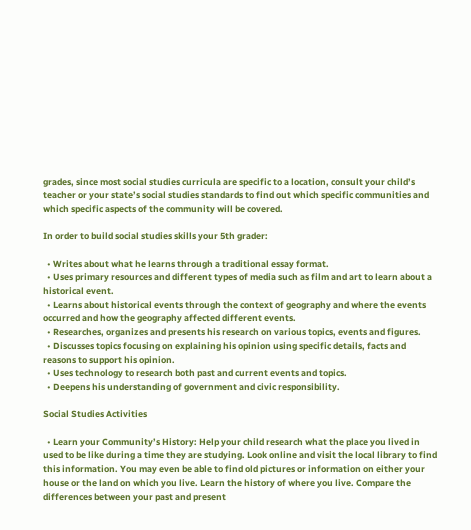grades, since most social studies curricula are specific to a location, consult your child’s teacher or your state’s social studies standards to find out which specific communities and which specific aspects of the community will be covered.

In order to build social studies skills your 5th grader:

  • Writes about what he learns through a traditional essay format.
  • Uses primary resources and different types of media such as film and art to learn about a historical event.
  • Learns about historical events through the context of geography and where the events occurred and how the geography affected different events.
  • Researches, organizes and presents his research on various topics, events and figures.
  • Discusses topics focusing on explaining his opinion using specific details, facts and reasons to support his opinion.
  • Uses technology to research both past and current events and topics.
  • Deepens his understanding of government and civic responsibility.

Social Studies Activities

  • Learn your Community’s History: Help your child research what the place you lived in used to be like during a time they are studying. Look online and visit the local library to find this information. You may even be able to find old pictures or information on either your house or the land on which you live. Learn the history of where you live. Compare the differences between your past and present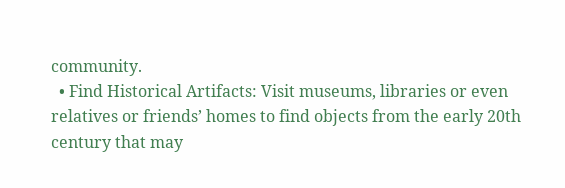community.
  • Find Historical Artifacts: Visit museums, libraries or even relatives or friends’ homes to find objects from the early 20th century that may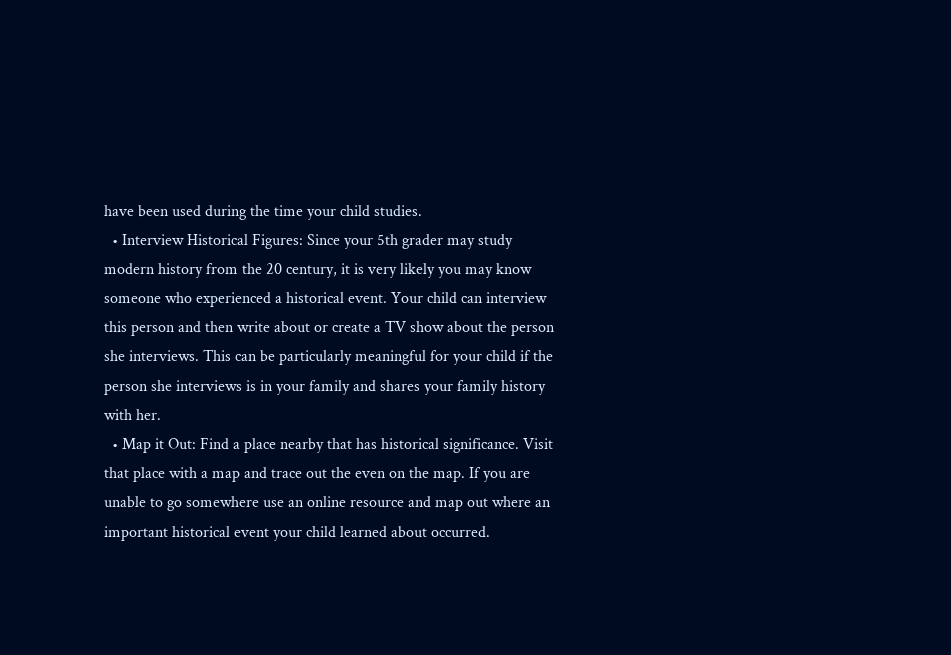have been used during the time your child studies.
  • Interview Historical Figures: Since your 5th grader may study modern history from the 20 century, it is very likely you may know someone who experienced a historical event. Your child can interview this person and then write about or create a TV show about the person she interviews. This can be particularly meaningful for your child if the person she interviews is in your family and shares your family history with her.
  • Map it Out: Find a place nearby that has historical significance. Visit that place with a map and trace out the even on the map. If you are unable to go somewhere use an online resource and map out where an important historical event your child learned about occurred.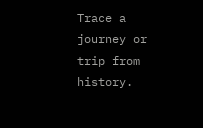Trace a journey or trip from history.